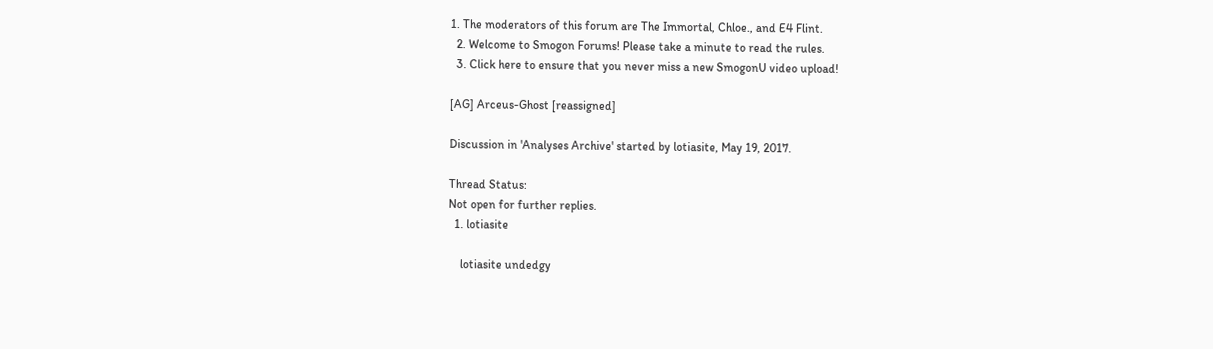1. The moderators of this forum are The Immortal, Chloe., and E4 Flint.
  2. Welcome to Smogon Forums! Please take a minute to read the rules.
  3. Click here to ensure that you never miss a new SmogonU video upload!

[AG] Arceus-Ghost [reassigned]

Discussion in 'Analyses Archive' started by lotiasite, May 19, 2017.

Thread Status:
Not open for further replies.
  1. lotiasite

    lotiasite undedgy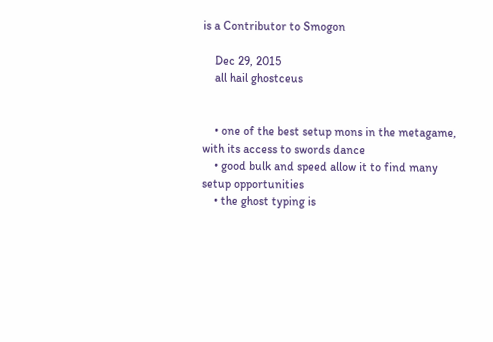is a Contributor to Smogon

    Dec 29, 2015
    all hail ghostceus


    • one of the best setup mons in the metagame, with its access to swords dance
    • good bulk and speed allow it to find many setup opportunities
    • the ghost typing is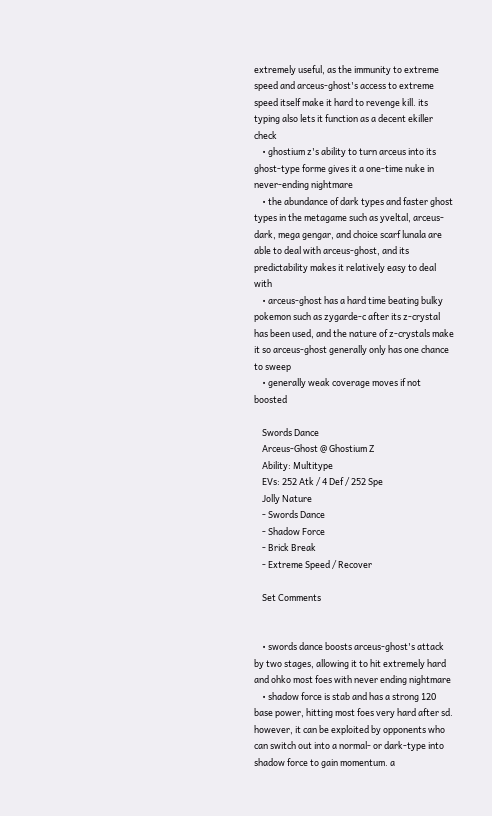extremely useful, as the immunity to extreme speed and arceus-ghost's access to extreme speed itself make it hard to revenge kill. its typing also lets it function as a decent ekiller check
    • ghostium z's ability to turn arceus into its ghost-type forme gives it a one-time nuke in never-ending nightmare
    • the abundance of dark types and faster ghost types in the metagame such as yveltal, arceus-dark, mega gengar, and choice scarf lunala are able to deal with arceus-ghost, and its predictability makes it relatively easy to deal with
    • arceus-ghost has a hard time beating bulky pokemon such as zygarde-c after its z-crystal has been used, and the nature of z-crystals make it so arceus-ghost generally only has one chance to sweep
    • generally weak coverage moves if not boosted

    Swords Dance
    Arceus-Ghost @ Ghostium Z
    Ability: Multitype
    EVs: 252 Atk / 4 Def / 252 Spe
    Jolly Nature
    - Swords Dance
    - Shadow Force
    - Brick Break
    - Extreme Speed / Recover

    Set Comments


    • swords dance boosts arceus-ghost's attack by two stages, allowing it to hit extremely hard and ohko most foes with never ending nightmare
    • shadow force is stab and has a strong 120 base power, hitting most foes very hard after sd. however, it can be exploited by opponents who can switch out into a normal- or dark-type into shadow force to gain momentum. a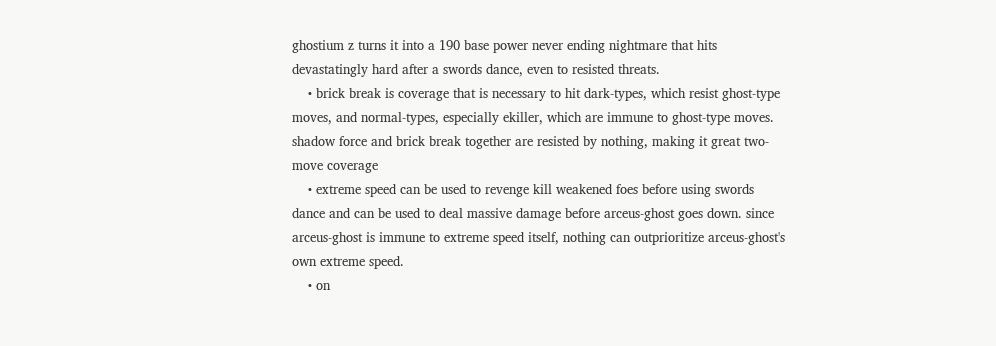ghostium z turns it into a 190 base power never ending nightmare that hits devastatingly hard after a swords dance, even to resisted threats.
    • brick break is coverage that is necessary to hit dark-types, which resist ghost-type moves, and normal-types, especially ekiller, which are immune to ghost-type moves. shadow force and brick break together are resisted by nothing, making it great two-move coverage
    • extreme speed can be used to revenge kill weakened foes before using swords dance and can be used to deal massive damage before arceus-ghost goes down. since arceus-ghost is immune to extreme speed itself, nothing can outprioritize arceus-ghost's own extreme speed.
    • on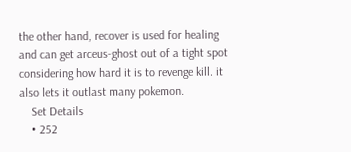the other hand, recover is used for healing and can get arceus-ghost out of a tight spot considering how hard it is to revenge kill. it also lets it outlast many pokemon.
    Set Details
    • 252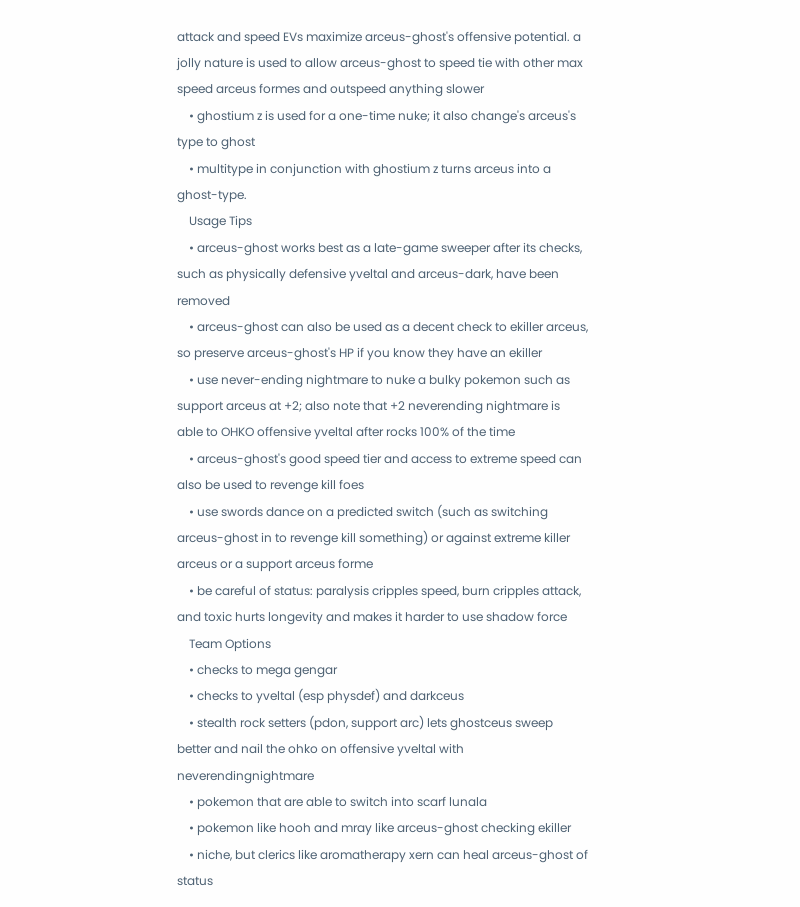attack and speed EVs maximize arceus-ghost's offensive potential. a jolly nature is used to allow arceus-ghost to speed tie with other max speed arceus formes and outspeed anything slower
    • ghostium z is used for a one-time nuke; it also change's arceus's type to ghost
    • multitype in conjunction with ghostium z turns arceus into a ghost-type.
    Usage Tips
    • arceus-ghost works best as a late-game sweeper after its checks, such as physically defensive yveltal and arceus-dark, have been removed
    • arceus-ghost can also be used as a decent check to ekiller arceus, so preserve arceus-ghost's HP if you know they have an ekiller
    • use never-ending nightmare to nuke a bulky pokemon such as support arceus at +2; also note that +2 neverending nightmare is able to OHKO offensive yveltal after rocks 100% of the time
    • arceus-ghost's good speed tier and access to extreme speed can also be used to revenge kill foes
    • use swords dance on a predicted switch (such as switching arceus-ghost in to revenge kill something) or against extreme killer arceus or a support arceus forme
    • be careful of status: paralysis cripples speed, burn cripples attack, and toxic hurts longevity and makes it harder to use shadow force
    Team Options
    • checks to mega gengar
    • checks to yveltal (esp physdef) and darkceus
    • stealth rock setters (pdon, support arc) lets ghostceus sweep better and nail the ohko on offensive yveltal with neverendingnightmare
    • pokemon that are able to switch into scarf lunala
    • pokemon like hooh and mray like arceus-ghost checking ekiller
    • niche, but clerics like aromatherapy xern can heal arceus-ghost of status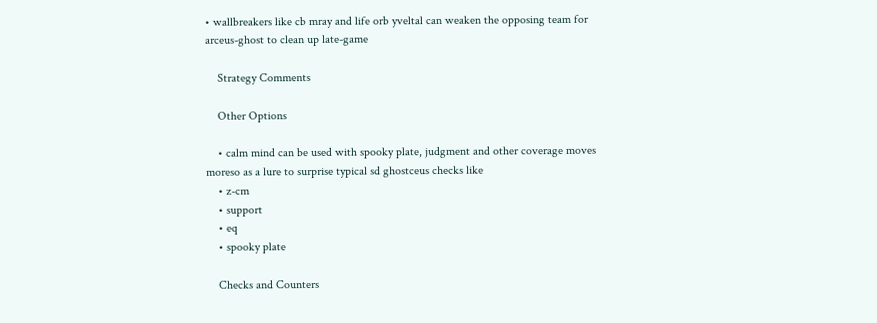• wallbreakers like cb mray and life orb yveltal can weaken the opposing team for arceus-ghost to clean up late-game

    Strategy Comments

    Other Options

    • calm mind can be used with spooky plate, judgment and other coverage moves moreso as a lure to surprise typical sd ghostceus checks like
    • z-cm
    • support
    • eq
    • spooky plate

    Checks and Counters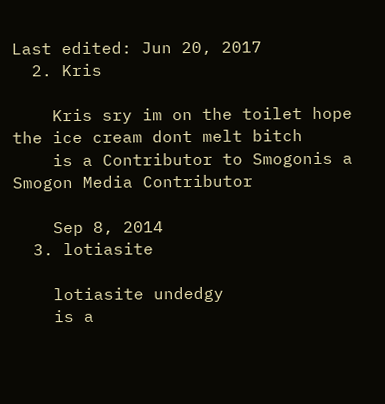Last edited: Jun 20, 2017
  2. Kris

    Kris sry im on the toilet hope the ice cream dont melt bitch
    is a Contributor to Smogonis a Smogon Media Contributor

    Sep 8, 2014
  3. lotiasite

    lotiasite undedgy
    is a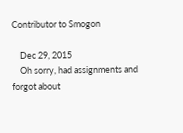Contributor to Smogon

    Dec 29, 2015
    Oh sorry, had assignments and forgot about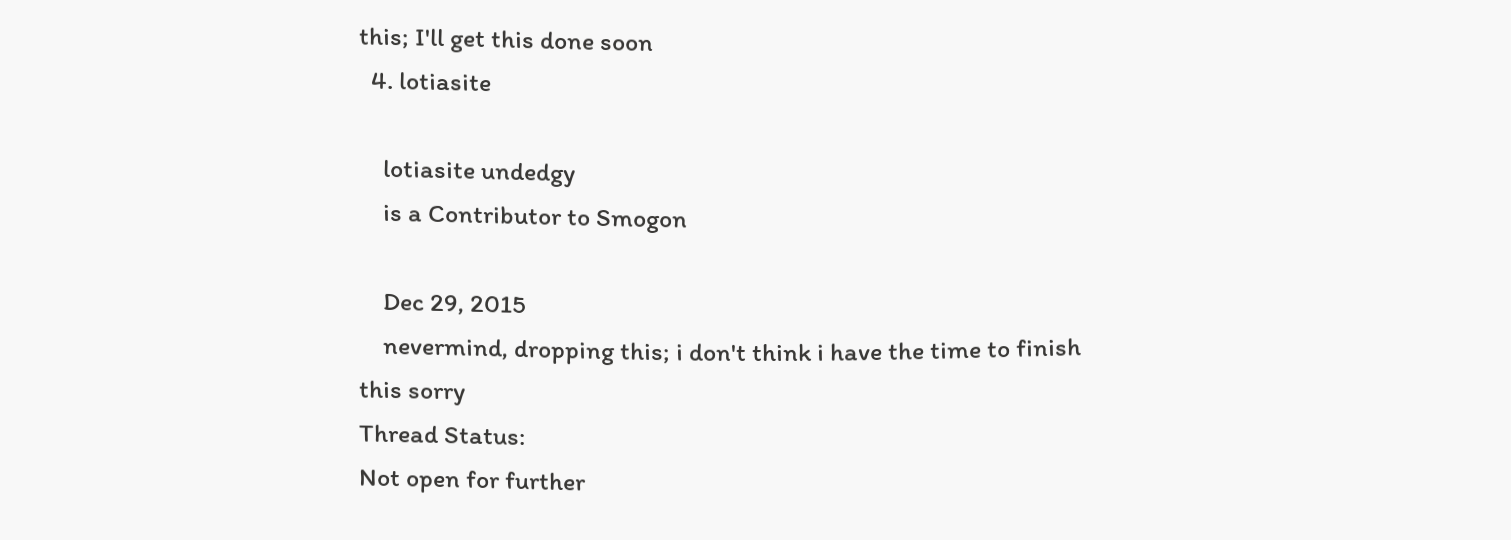this; I'll get this done soon
  4. lotiasite

    lotiasite undedgy
    is a Contributor to Smogon

    Dec 29, 2015
    nevermind, dropping this; i don't think i have the time to finish this sorry
Thread Status:
Not open for further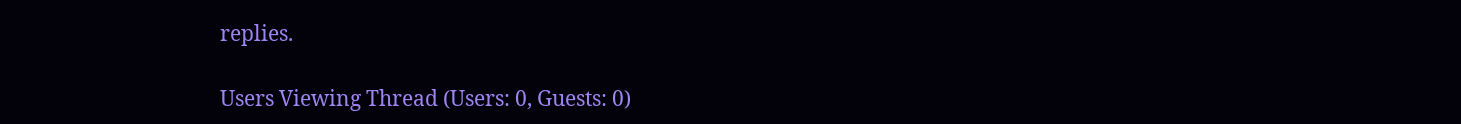replies.

Users Viewing Thread (Users: 0, Guests: 0)